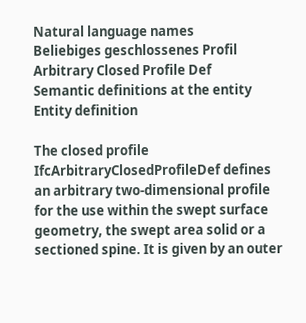Natural language names
Beliebiges geschlossenes Profil
Arbitrary Closed Profile Def
Semantic definitions at the entity
Entity definition

The closed profile IfcArbitraryClosedProfileDef defines an arbitrary two-dimensional profile for the use within the swept surface geometry, the swept area solid or a sectioned spine. It is given by an outer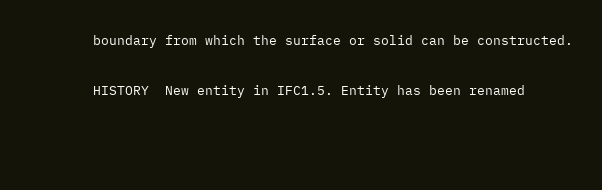boundary from which the surface or solid can be constructed.

HISTORY  New entity in IFC1.5. Entity has been renamed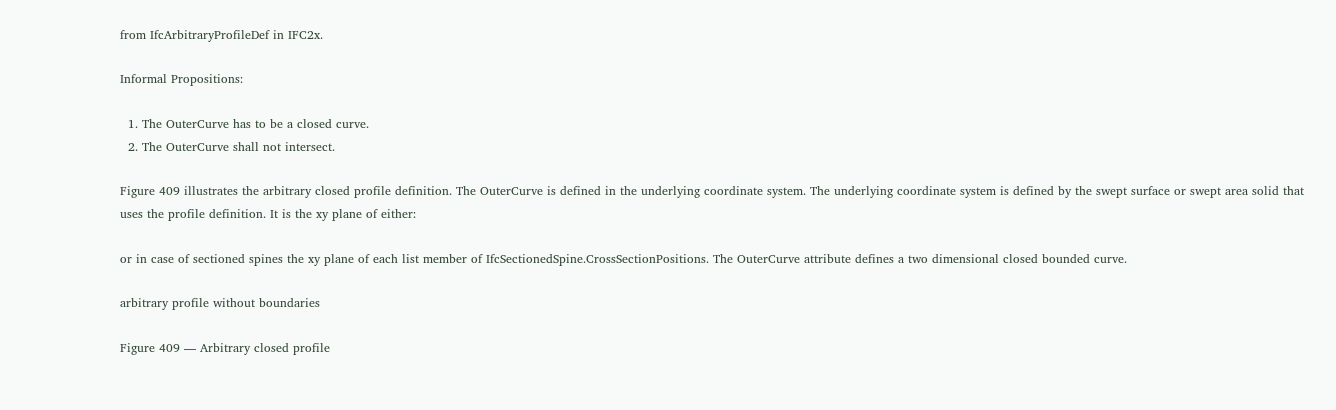from IfcArbitraryProfileDef in IFC2x.

Informal Propositions:

  1. The OuterCurve has to be a closed curve.
  2. The OuterCurve shall not intersect.

Figure 409 illustrates the arbitrary closed profile definition. The OuterCurve is defined in the underlying coordinate system. The underlying coordinate system is defined by the swept surface or swept area solid that uses the profile definition. It is the xy plane of either:

or in case of sectioned spines the xy plane of each list member of IfcSectionedSpine.CrossSectionPositions. The OuterCurve attribute defines a two dimensional closed bounded curve.

arbitrary profile without boundaries

Figure 409 — Arbitrary closed profile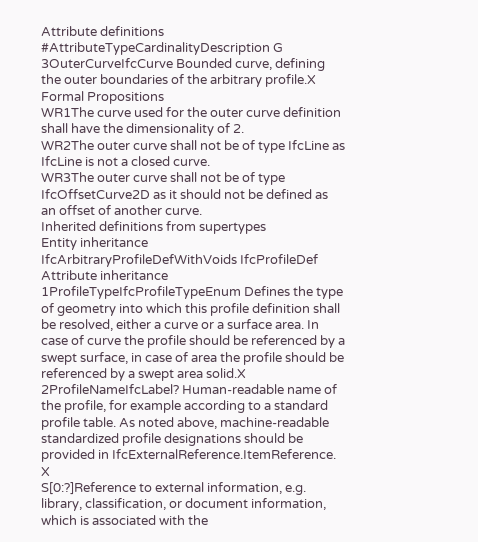Attribute definitions
#AttributeTypeCardinalityDescription G
3OuterCurveIfcCurve Bounded curve, defining the outer boundaries of the arbitrary profile.X
Formal Propositions
WR1The curve used for the outer curve definition shall have the dimensionality of 2.
WR2The outer curve shall not be of type IfcLine as IfcLine is not a closed curve.
WR3The outer curve shall not be of type IfcOffsetCurve2D as it should not be defined as an offset of another curve.
Inherited definitions from supertypes
Entity inheritance IfcArbitraryProfileDefWithVoids IfcProfileDef
Attribute inheritance
1ProfileTypeIfcProfileTypeEnum Defines the type of geometry into which this profile definition shall be resolved, either a curve or a surface area. In case of curve the profile should be referenced by a swept surface, in case of area the profile should be referenced by a swept area solid.X
2ProfileNameIfcLabel? Human-readable name of the profile, for example according to a standard profile table. As noted above, machine-readable standardized profile designations should be provided in IfcExternalReference.ItemReference. X
S[0:?]Reference to external information, e.g. library, classification, or document information, which is associated with the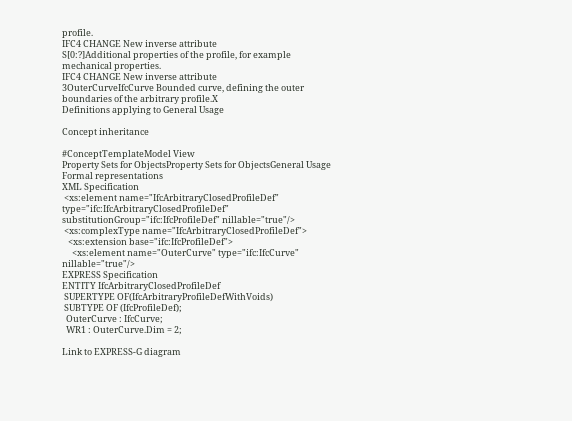profile.
IFC4 CHANGE New inverse attribute
S[0:?]Additional properties of the profile, for example mechanical properties.
IFC4 CHANGE New inverse attribute
3OuterCurveIfcCurve Bounded curve, defining the outer boundaries of the arbitrary profile.X
Definitions applying to General Usage

Concept inheritance

#ConceptTemplateModel View
Property Sets for ObjectsProperty Sets for ObjectsGeneral Usage
Formal representations
XML Specification
 <xs:element name="IfcArbitraryClosedProfileDef" type="ifc:IfcArbitraryClosedProfileDef" substitutionGroup="ifc:IfcProfileDef" nillable="true"/>
 <xs:complexType name="IfcArbitraryClosedProfileDef">
   <xs:extension base="ifc:IfcProfileDef">
     <xs:element name="OuterCurve" type="ifc:IfcCurve" nillable="true"/>
EXPRESS Specification
ENTITY IfcArbitraryClosedProfileDef
 SUPERTYPE OF(IfcArbitraryProfileDefWithVoids)
 SUBTYPE OF (IfcProfileDef);
  OuterCurve : IfcCurve;
  WR1 : OuterCurve.Dim = 2;

Link to EXPRESS-G diagram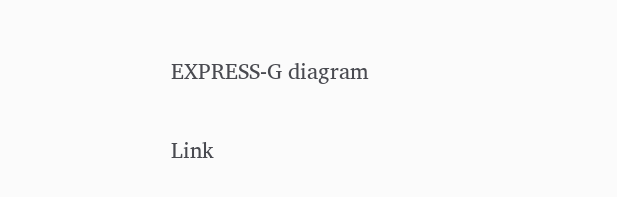EXPRESS-G diagram

Link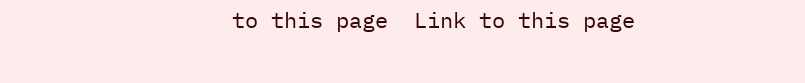to this page  Link to this page